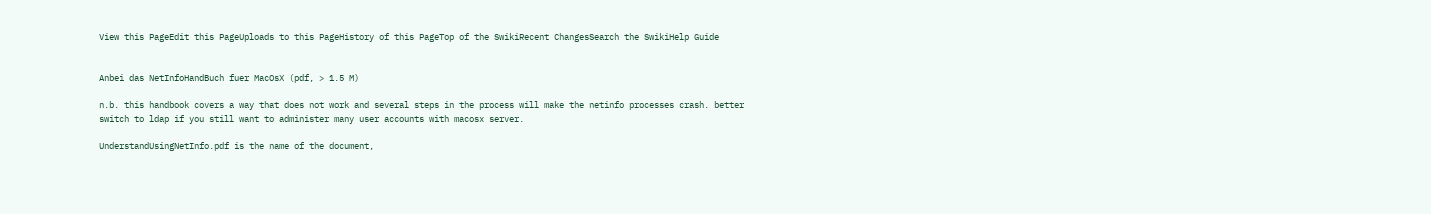View this PageEdit this PageUploads to this PageHistory of this PageTop of the SwikiRecent ChangesSearch the SwikiHelp Guide


Anbei das NetInfoHandBuch fuer MacOsX (pdf, > 1.5 M)

n.b. this handbook covers a way that does not work and several steps in the process will make the netinfo processes crash. better switch to ldap if you still want to administer many user accounts with macosx server.

UnderstandUsingNetInfo.pdf is the name of the document,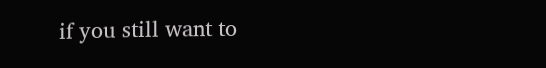if you still want to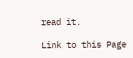read it.

Link to this Page